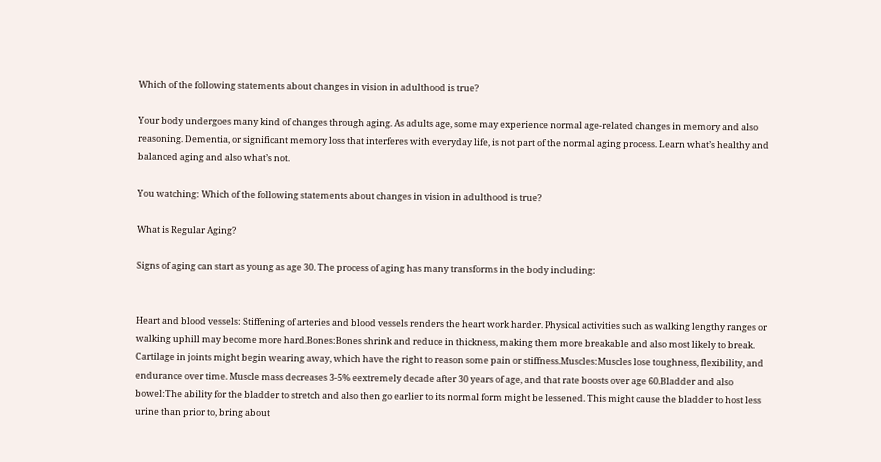Which of the following statements about changes in vision in adulthood is true?

Your body undergoes many kind of changes through aging. As adults age, some may experience normal age-related changes in memory and also reasoning. Dementia, or significant memory loss that interferes with everyday life, is not part of the normal aging process. Learn what’s healthy and balanced aging and also what’s not.

You watching: Which of the following statements about changes in vision in adulthood is true?

What is Regular Aging?

Signs of aging can start as young as age 30. The process of aging has many transforms in the body including:


Heart and blood vessels: Stiffening of arteries and blood vessels renders the heart work harder. Physical activities such as walking lengthy ranges or walking uphill may become more hard.Bones:Bones shrink and reduce in thickness, making them more breakable and also most likely to break. Cartilage in joints might begin wearing away, which have the right to reason some pain or stiffness.Muscles:Muscles lose toughness, flexibility, and endurance over time. Muscle mass decreases 3-5% eextremely decade after 30 years of age, and that rate boosts over age 60.Bladder and also bowel:The ability for the bladder to stretch and also then go earlier to its normal form might be lessened. This might cause the bladder to host less urine than prior to, bring about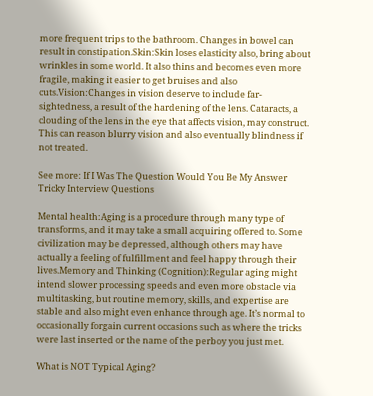more frequent trips to the bathroom. Changes in bowel can result in constipation.Skin:Skin loses elasticity also, bring about wrinkles in some world. It also thins and becomes even more fragile, making it easier to get bruises and also cuts.Vision:Changes in vision deserve to include far-sightedness, a result of the hardening of the lens. Cataracts, a clouding of the lens in the eye that affects vision, may construct. This can reason blurry vision and also eventually blindness if not treated.

See more: If I Was The Question Would You Be My Answer Tricky Interview Questions

Mental health:Aging is a procedure through many type of transforms, and it may take a small acquiring offered to. Some civilization may be depressed, although others may have actually a feeling of fulfillment and feel happy through their lives.Memory and Thinking (Cognition):Regular aging might intend slower processing speeds and even more obstacle via multitasking, but routine memory, skills, and expertise are stable and also might even enhance through age. It’s normal to occasionally forgain current occasions such as where the tricks were last inserted or the name of the perboy you just met.

What is NOT Typical Aging?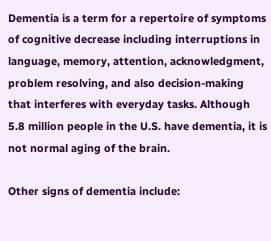Dementia is a term for a repertoire of symptoms of cognitive decrease including interruptions in language, memory, attention, acknowledgment, problem resolving, and also decision-making that interferes with everyday tasks. Although 5.8 million people in the U.S. have dementia, it is not normal aging of the brain.

Other signs of dementia include: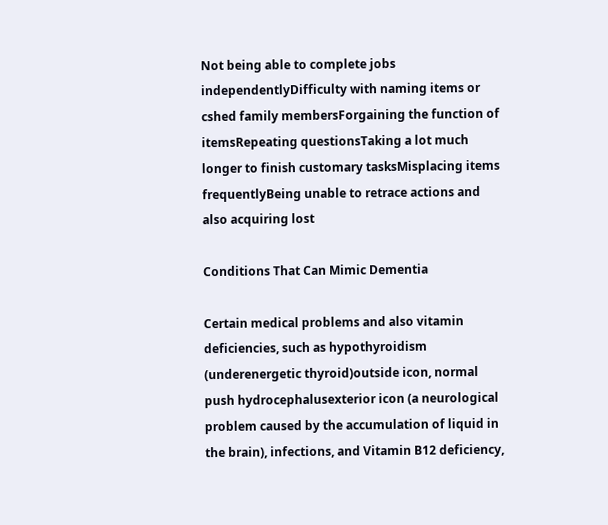Not being able to complete jobs independentlyDifficulty with naming items or cshed family membersForgaining the function of itemsRepeating questionsTaking a lot much longer to finish customary tasksMisplacing items frequentlyBeing unable to retrace actions and also acquiring lost

Conditions That Can Mimic Dementia

Certain medical problems and also vitamin deficiencies, such as hypothyroidism (underenergetic thyroid)outside icon, normal push hydrocephalusexterior icon (a neurological problem caused by the accumulation of liquid in the brain), infections, and Vitamin B12 deficiency,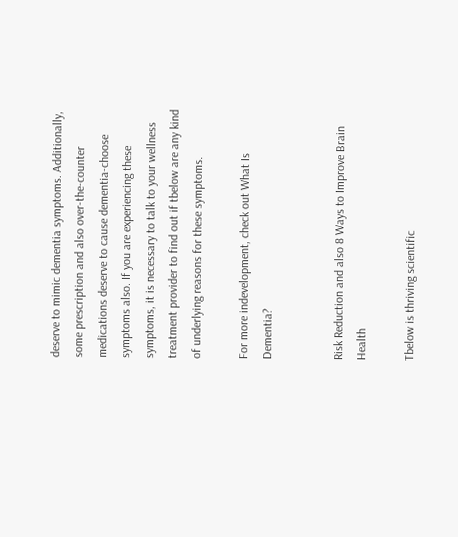deserve to mimic dementia symptoms. Additionally, some prescription and also over-the-counter medications deserve to cause dementia-choose symptoms also. If you are experiencing these symptoms, it is necessary to talk to your wellness treatment provider to find out if tbelow are any kind of underlying reasons for these symptoms.

For more indevelopment, check out What Is Dementia?


Risk Reduction and also 8 Ways to Improve Brain Health

Tbelow is thriving scientific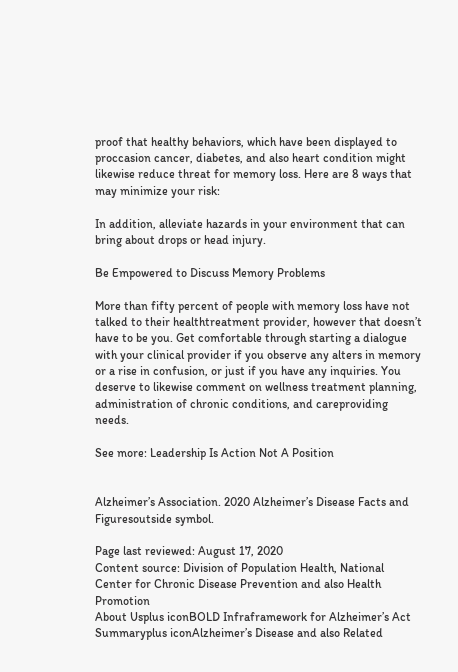proof that healthy behaviors, which have been displayed to proccasion cancer, diabetes, and also heart condition might likewise reduce threat for memory loss. Here are 8 ways that may minimize your risk:

In addition, alleviate hazards in your environment that can bring about drops or head injury.

Be Empowered to Discuss Memory Problems

More than fifty percent of people with memory loss have not talked to their healthtreatment provider, however that doesn’t have to be you. Get comfortable through starting a dialogue with your clinical provider if you observe any alters in memory or a rise in confusion, or just if you have any inquiries. You deserve to likewise comment on wellness treatment planning, administration of chronic conditions, and careproviding needs.

See more: Leadership Is Action Not A Position


Alzheimer’s Association. 2020 Alzheimer’s Disease Facts and Figuresoutside symbol.

Page last reviewed: August 17, 2020
Content source: Division of Population Health, National Center for Chronic Disease Prevention and also Health Promotion
About Usplus iconBOLD Infraframework for Alzheimer’s Act Summaryplus iconAlzheimer’s Disease and also Related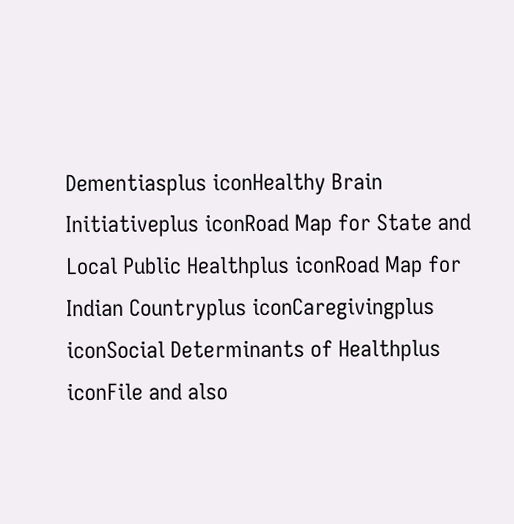Dementiasplus iconHealthy Brain Initiativeplus iconRoad Map for State and Local Public Healthplus iconRoad Map for Indian Countryplus iconCaregivingplus iconSocial Determinants of Healthplus iconFile and also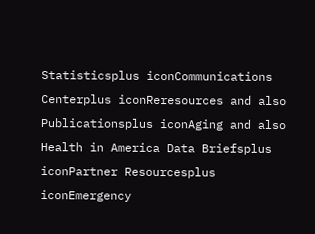Statisticsplus iconCommunications Centerplus iconReresources and also Publicationsplus iconAging and also Health in America Data Briefsplus iconPartner Resourcesplus iconEmergency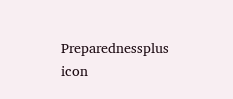Preparednessplus icon